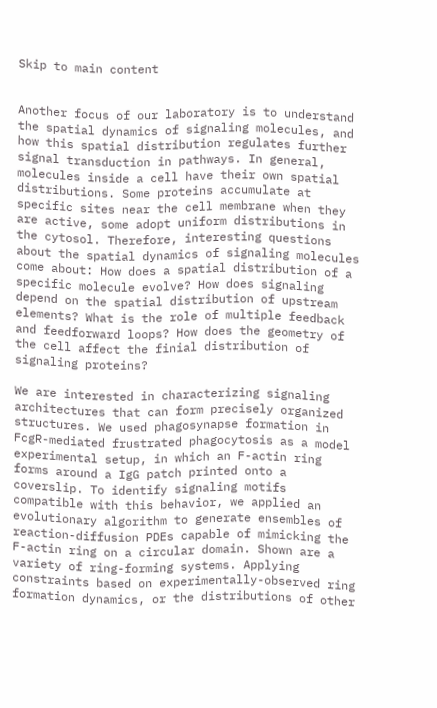Skip to main content


Another focus of our laboratory is to understand the spatial dynamics of signaling molecules, and how this spatial distribution regulates further signal transduction in pathways. In general, molecules inside a cell have their own spatial distributions. Some proteins accumulate at specific sites near the cell membrane when they are active, some adopt uniform distributions in the cytosol. Therefore, interesting questions about the spatial dynamics of signaling molecules come about: How does a spatial distribution of a specific molecule evolve? How does signaling depend on the spatial distribution of upstream elements? What is the role of multiple feedback and feedforward loops? How does the geometry of the cell affect the finial distribution of signaling proteins?

We are interested in characterizing signaling architectures that can form precisely organized structures. We used phagosynapse formation in FcgR-mediated frustrated phagocytosis as a model experimental setup, in which an F-actin ring forms around a IgG patch printed onto a coverslip. To identify signaling motifs compatible with this behavior, we applied an evolutionary algorithm to generate ensembles of reaction-diffusion PDEs capable of mimicking the F-actin ring on a circular domain. Shown are a variety of ring-forming systems. Applying constraints based on experimentally-observed ring formation dynamics, or the distributions of other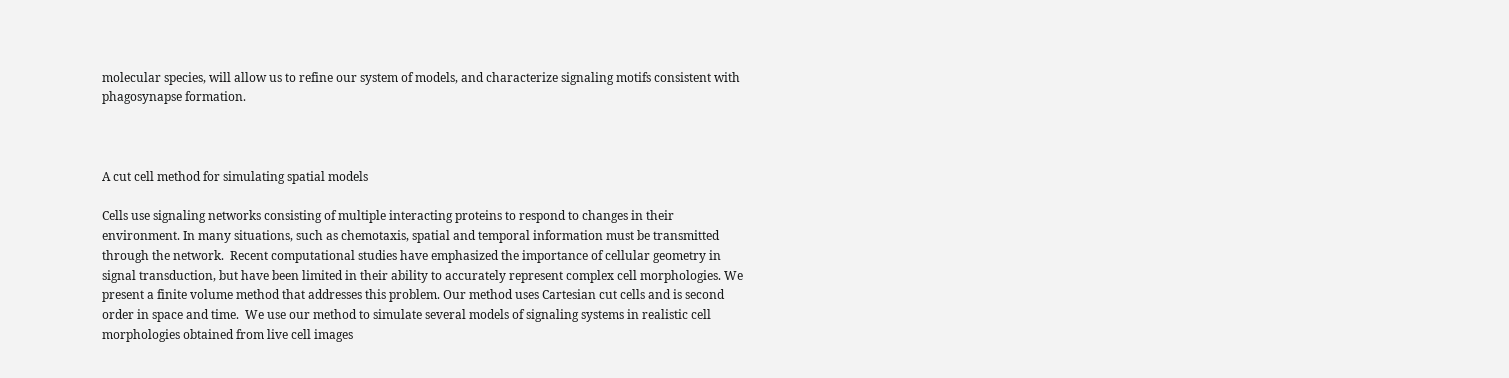molecular species, will allow us to refine our system of models, and characterize signaling motifs consistent with phagosynapse formation.



A cut cell method for simulating spatial models

Cells use signaling networks consisting of multiple interacting proteins to respond to changes in their environment. In many situations, such as chemotaxis, spatial and temporal information must be transmitted through the network.  Recent computational studies have emphasized the importance of cellular geometry in signal transduction, but have been limited in their ability to accurately represent complex cell morphologies. We present a finite volume method that addresses this problem. Our method uses Cartesian cut cells and is second order in space and time.  We use our method to simulate several models of signaling systems in realistic cell morphologies obtained from live cell images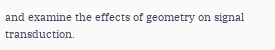and examine the effects of geometry on signal transduction.